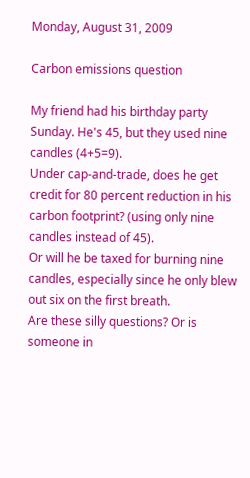Monday, August 31, 2009

Carbon emissions question

My friend had his birthday party Sunday. He's 45, but they used nine candles (4+5=9).
Under cap-and-trade, does he get credit for 80 percent reduction in his carbon footprint? (using only nine candles instead of 45).
Or will he be taxed for burning nine candles, especially since he only blew out six on the first breath.
Are these silly questions? Or is someone in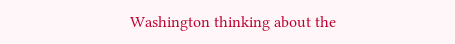Washington thinking about the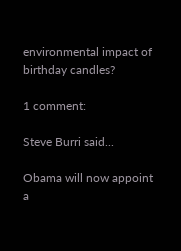environmental impact of birthday candles?

1 comment:

Steve Burri said...

Obama will now appoint a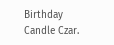Birthday Candle Czar.